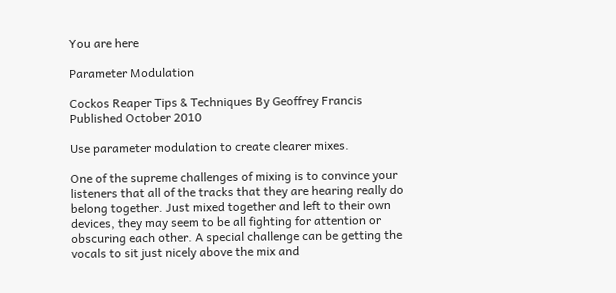You are here

Parameter Modulation

Cockos Reaper Tips & Techniques By Geoffrey Francis
Published October 2010

Use parameter modulation to create clearer mixes.

One of the supreme challenges of mixing is to convince your listeners that all of the tracks that they are hearing really do belong together. Just mixed together and left to their own devices, they may seem to be all fighting for attention or obscuring each other. A special challenge can be getting the vocals to sit just nicely above the mix and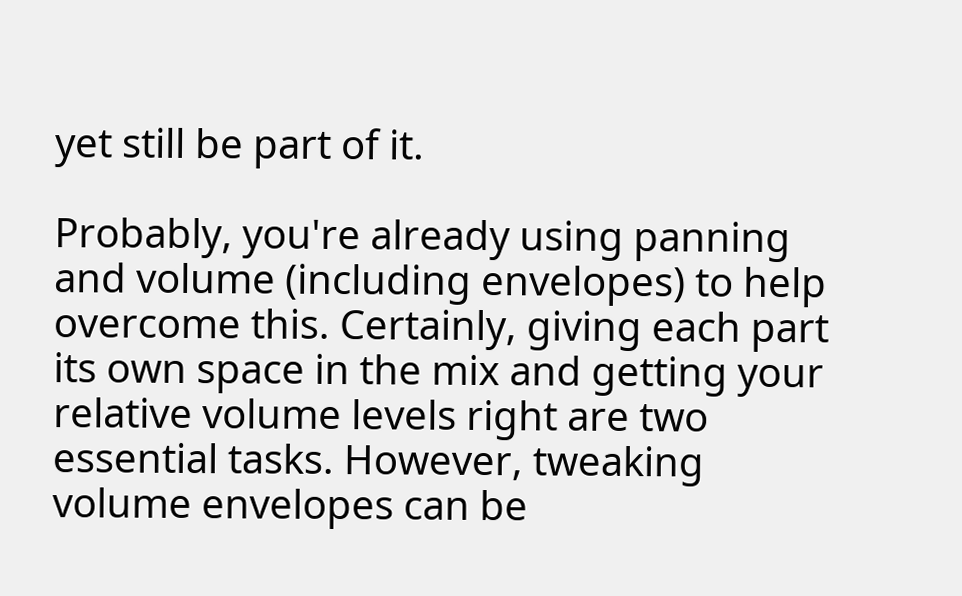yet still be part of it.

Probably, you're already using panning and volume (including envelopes) to help overcome this. Certainly, giving each part its own space in the mix and getting your relative volume levels right are two essential tasks. However, tweaking volume envelopes can be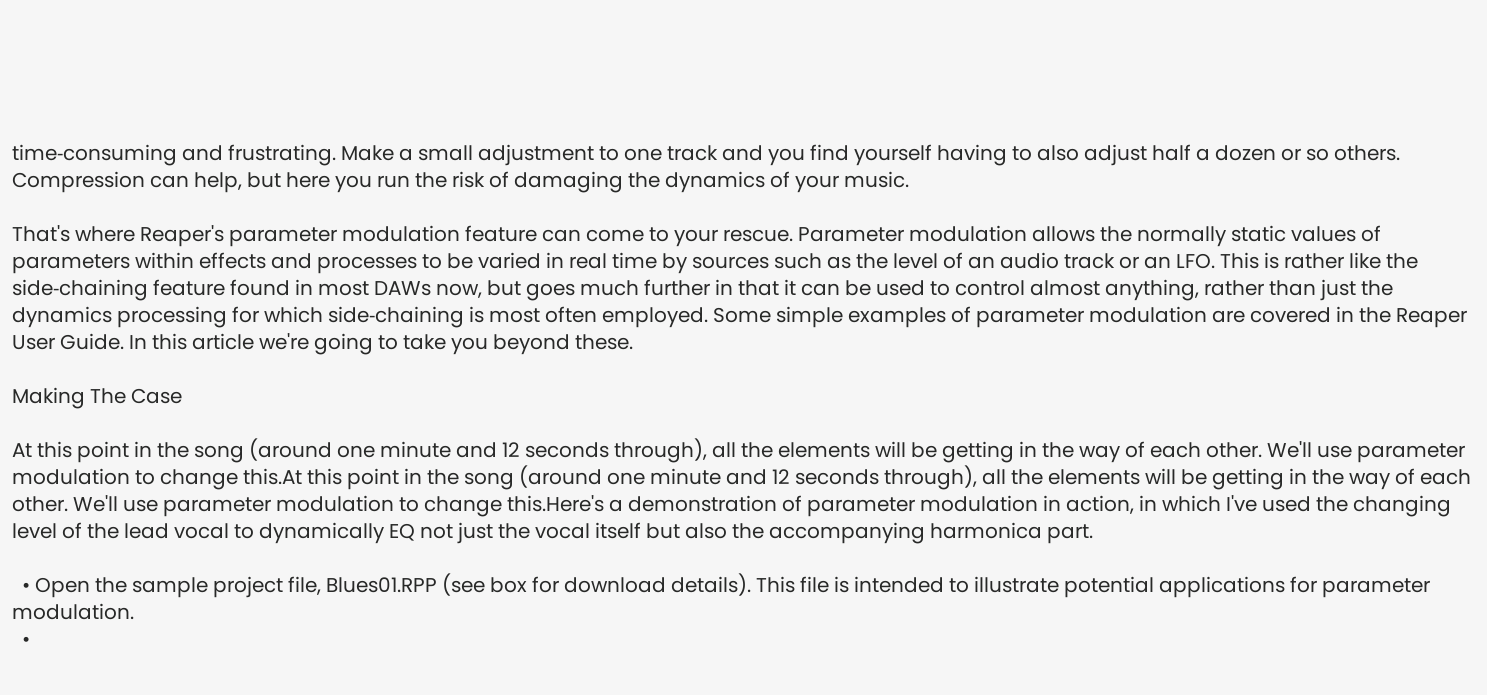time‑consuming and frustrating. Make a small adjustment to one track and you find yourself having to also adjust half a dozen or so others. Compression can help, but here you run the risk of damaging the dynamics of your music.

That's where Reaper's parameter modulation feature can come to your rescue. Parameter modulation allows the normally static values of parameters within effects and processes to be varied in real time by sources such as the level of an audio track or an LFO. This is rather like the side‑chaining feature found in most DAWs now, but goes much further in that it can be used to control almost anything, rather than just the dynamics processing for which side‑chaining is most often employed. Some simple examples of parameter modulation are covered in the Reaper User Guide. In this article we're going to take you beyond these.

Making The Case

At this point in the song (around one minute and 12 seconds through), all the elements will be getting in the way of each other. We'll use parameter modulation to change this.At this point in the song (around one minute and 12 seconds through), all the elements will be getting in the way of each other. We'll use parameter modulation to change this.Here's a demonstration of parameter modulation in action, in which I've used the changing level of the lead vocal to dynamically EQ not just the vocal itself but also the accompanying harmonica part.

  • Open the sample project file, Blues01.RPP (see box for download details). This file is intended to illustrate potential applications for parameter modulation.
  •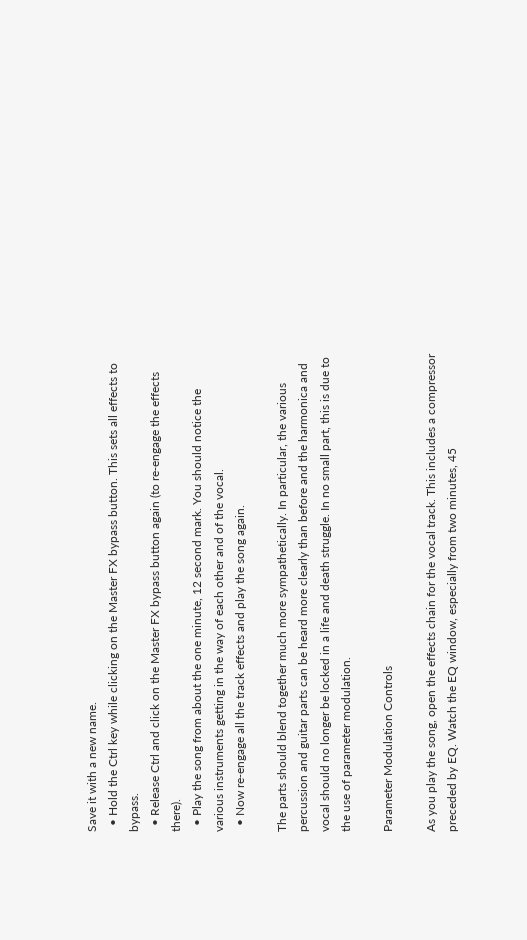Save it with a new name.
  • Hold the Ctrl key while clicking on the Master FX bypass button. This sets all effects to bypass.
  • Release Ctrl and click on the Master FX bypass button again (to re‑engage the effects there).
  • Play the song from about the one minute, 12 second mark. You should notice the various instruments getting in the way of each other and of the vocal.
  • Now re‑engage all the track effects and play the song again.

The parts should blend together much more sympathetically. In particular, the various percussion and guitar parts can be heard more clearly than before and the harmonica and vocal should no longer be locked in a life and death struggle. In no small part, this is due to the use of parameter modulation.

Parameter Modulation Controls

As you play the song, open the effects chain for the vocal track. This includes a compressor preceded by EQ. Watch the EQ window, especially from two minutes, 45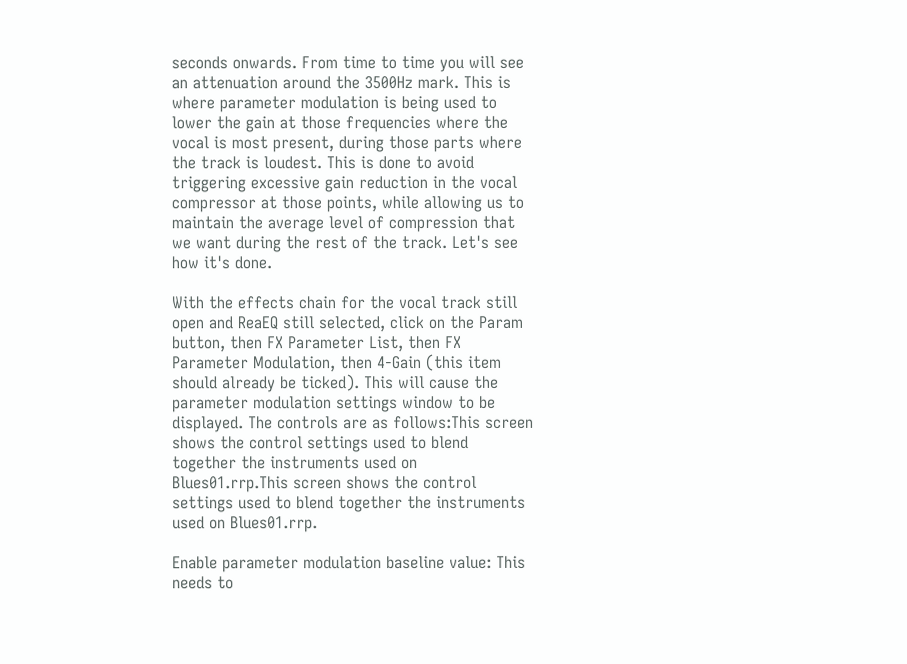seconds onwards. From time to time you will see an attenuation around the 3500Hz mark. This is where parameter modulation is being used to lower the gain at those frequencies where the vocal is most present, during those parts where the track is loudest. This is done to avoid triggering excessive gain reduction in the vocal compressor at those points, while allowing us to maintain the average level of compression that we want during the rest of the track. Let's see how it's done.

With the effects chain for the vocal track still open and ReaEQ still selected, click on the Param button, then FX Parameter List, then FX Parameter Modulation, then 4‑Gain (this item should already be ticked). This will cause the parameter modulation settings window to be displayed. The controls are as follows:This screen shows the control settings used to blend together the instruments used on Blues01.rrp.This screen shows the control settings used to blend together the instruments used on Blues01.rrp.

Enable parameter modulation baseline value: This needs to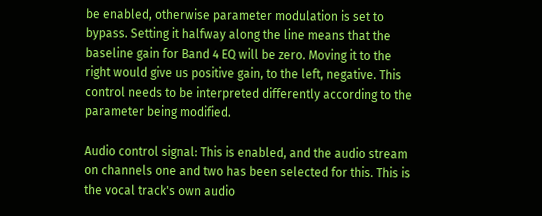be enabled, otherwise parameter modulation is set to bypass. Setting it halfway along the line means that the baseline gain for Band 4 EQ will be zero. Moving it to the right would give us positive gain, to the left, negative. This control needs to be interpreted differently according to the parameter being modified.

Audio control signal: This is enabled, and the audio stream on channels one and two has been selected for this. This is the vocal track's own audio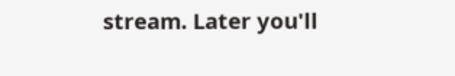stream. Later you'll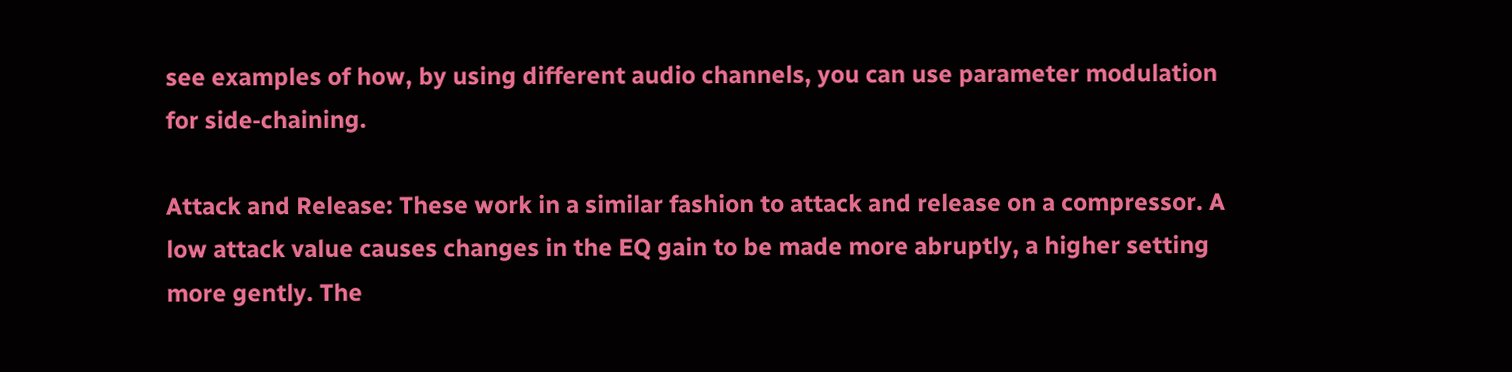see examples of how, by using different audio channels, you can use parameter modulation for side‑chaining.

Attack and Release: These work in a similar fashion to attack and release on a compressor. A low attack value causes changes in the EQ gain to be made more abruptly, a higher setting more gently. The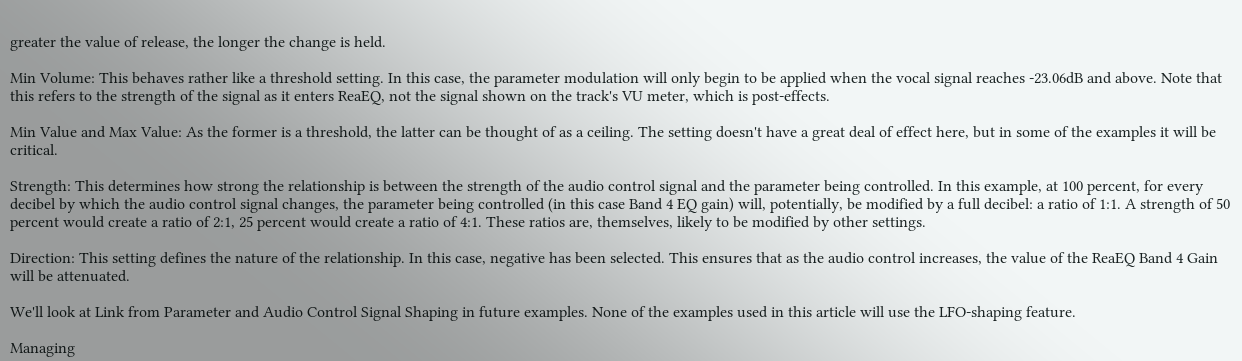greater the value of release, the longer the change is held.

Min Volume: This behaves rather like a threshold setting. In this case, the parameter modulation will only begin to be applied when the vocal signal reaches ‑23.06dB and above. Note that this refers to the strength of the signal as it enters ReaEQ, not the signal shown on the track's VU meter, which is post-effects.

Min Value and Max Value: As the former is a threshold, the latter can be thought of as a ceiling. The setting doesn't have a great deal of effect here, but in some of the examples it will be critical.

Strength: This determines how strong the relationship is between the strength of the audio control signal and the parameter being controlled. In this example, at 100 percent, for every decibel by which the audio control signal changes, the parameter being controlled (in this case Band 4 EQ gain) will, potentially, be modified by a full decibel: a ratio of 1:1. A strength of 50 percent would create a ratio of 2:1, 25 percent would create a ratio of 4:1. These ratios are, themselves, likely to be modified by other settings.

Direction: This setting defines the nature of the relationship. In this case, negative has been selected. This ensures that as the audio control increases, the value of the ReaEQ Band 4 Gain will be attenuated.

We'll look at Link from Parameter and Audio Control Signal Shaping in future examples. None of the examples used in this article will use the LFO-shaping feature.

Managing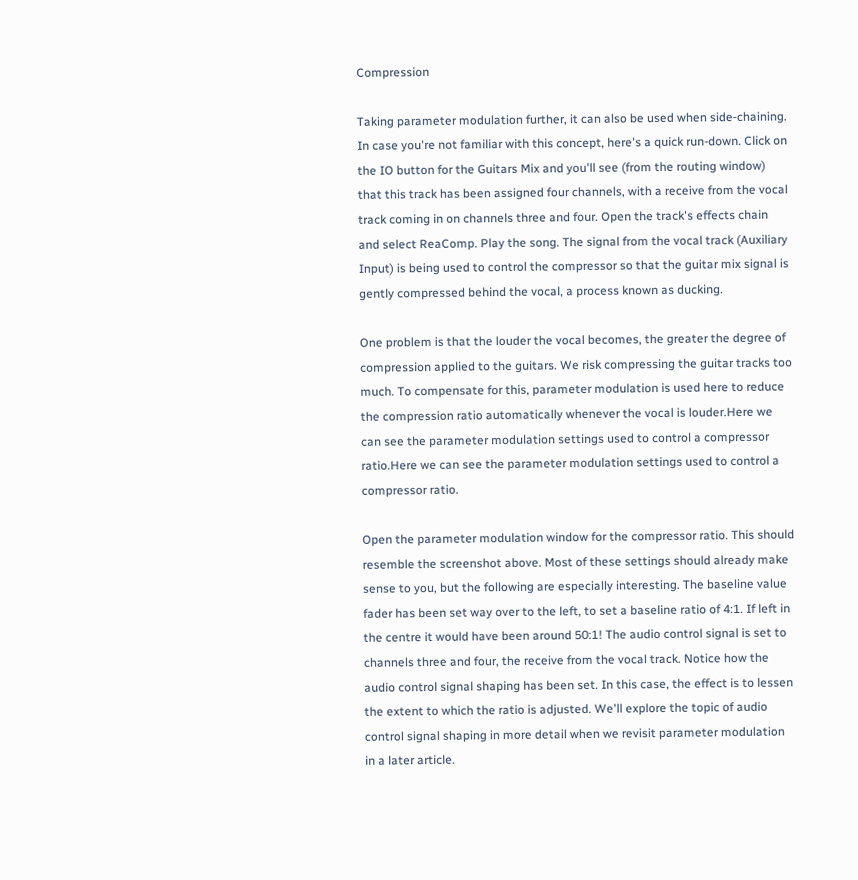Compression

Taking parameter modulation further, it can also be used when side‑chaining. In case you're not familiar with this concept, here's a quick run-down. Click on the IO button for the Guitars Mix and you'll see (from the routing window) that this track has been assigned four channels, with a receive from the vocal track coming in on channels three and four. Open the track's effects chain and select ReaComp. Play the song. The signal from the vocal track (Auxiliary Input) is being used to control the compressor so that the guitar mix signal is gently compressed behind the vocal, a process known as ducking.

One problem is that the louder the vocal becomes, the greater the degree of compression applied to the guitars. We risk compressing the guitar tracks too much. To compensate for this, parameter modulation is used here to reduce the compression ratio automatically whenever the vocal is louder.Here we can see the parameter modulation settings used to control a compressor ratio.Here we can see the parameter modulation settings used to control a compressor ratio.

Open the parameter modulation window for the compressor ratio. This should resemble the screenshot above. Most of these settings should already make sense to you, but the following are especially interesting. The baseline value fader has been set way over to the left, to set a baseline ratio of 4:1. If left in the centre it would have been around 50:1! The audio control signal is set to channels three and four, the receive from the vocal track. Notice how the audio control signal shaping has been set. In this case, the effect is to lessen the extent to which the ratio is adjusted. We'll explore the topic of audio control signal shaping in more detail when we revisit parameter modulation in a later article.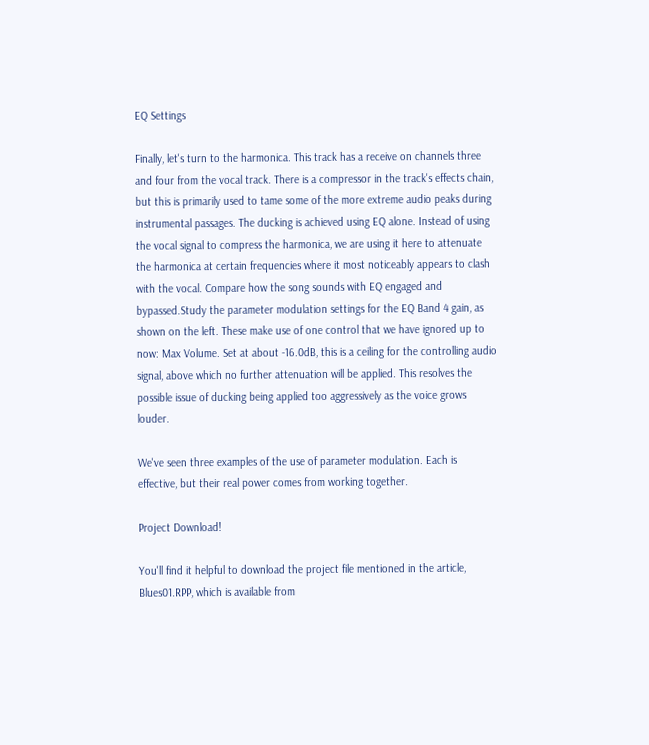EQ Settings

Finally, let's turn to the harmonica. This track has a receive on channels three and four from the vocal track. There is a compressor in the track's effects chain, but this is primarily used to tame some of the more extreme audio peaks during instrumental passages. The ducking is achieved using EQ alone. Instead of using the vocal signal to compress the harmonica, we are using it here to attenuate the harmonica at certain frequencies where it most noticeably appears to clash with the vocal. Compare how the song sounds with EQ engaged and bypassed.Study the parameter modulation settings for the EQ Band 4 gain, as shown on the left. These make use of one control that we have ignored up to now: Max Volume. Set at about ‑16.0dB, this is a ceiling for the controlling audio signal, above which no further attenuation will be applied. This resolves the possible issue of ducking being applied too aggressively as the voice grows louder.

We've seen three examples of the use of parameter modulation. Each is effective, but their real power comes from working together.

Project Download!

You'll find it helpful to download the project file mentioned in the article, Blues01.RPP, which is available from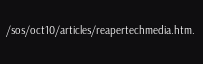/sos/oct10/articles/reapertechmedia.htm.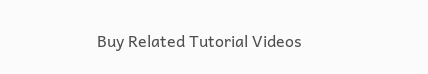Buy Related Tutorial Videos